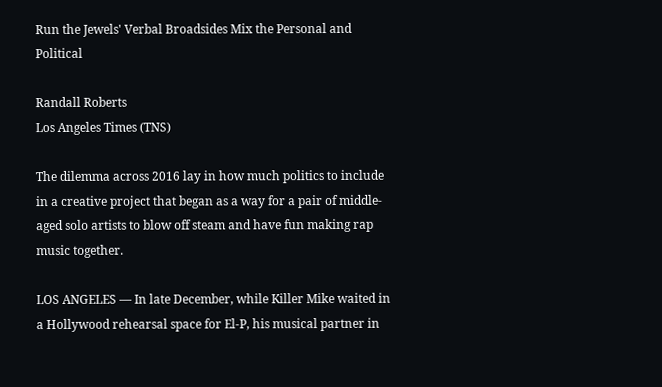Run the Jewels' Verbal Broadsides Mix the Personal and Political

Randall Roberts
Los Angeles Times (TNS)

The dilemma across 2016 lay in how much politics to include in a creative project that began as a way for a pair of middle-aged solo artists to blow off steam and have fun making rap music together.

LOS ANGELES — In late December, while Killer Mike waited in a Hollywood rehearsal space for El-P, his musical partner in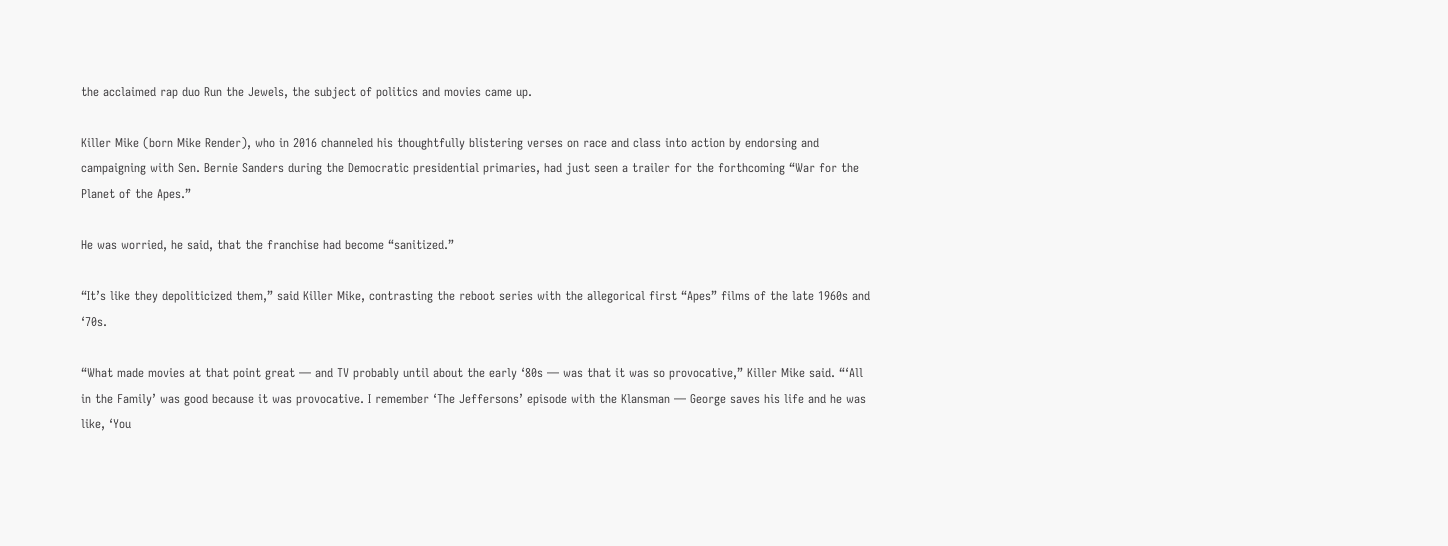the acclaimed rap duo Run the Jewels, the subject of politics and movies came up.

Killer Mike (born Mike Render), who in 2016 channeled his thoughtfully blistering verses on race and class into action by endorsing and campaigning with Sen. Bernie Sanders during the Democratic presidential primaries, had just seen a trailer for the forthcoming “War for the Planet of the Apes.”

He was worried, he said, that the franchise had become “sanitized.”

“It’s like they depoliticized them,” said Killer Mike, contrasting the reboot series with the allegorical first “Apes” films of the late 1960s and ‘70s.

“What made movies at that point great — and TV probably until about the early ‘80s — was that it was so provocative,” Killer Mike said. “‘All in the Family’ was good because it was provocative. I remember ‘The Jeffersons’ episode with the Klansman — George saves his life and he was like, ‘You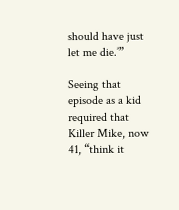should have just let me die.’”

Seeing that episode as a kid required that Killer Mike, now 41, “think it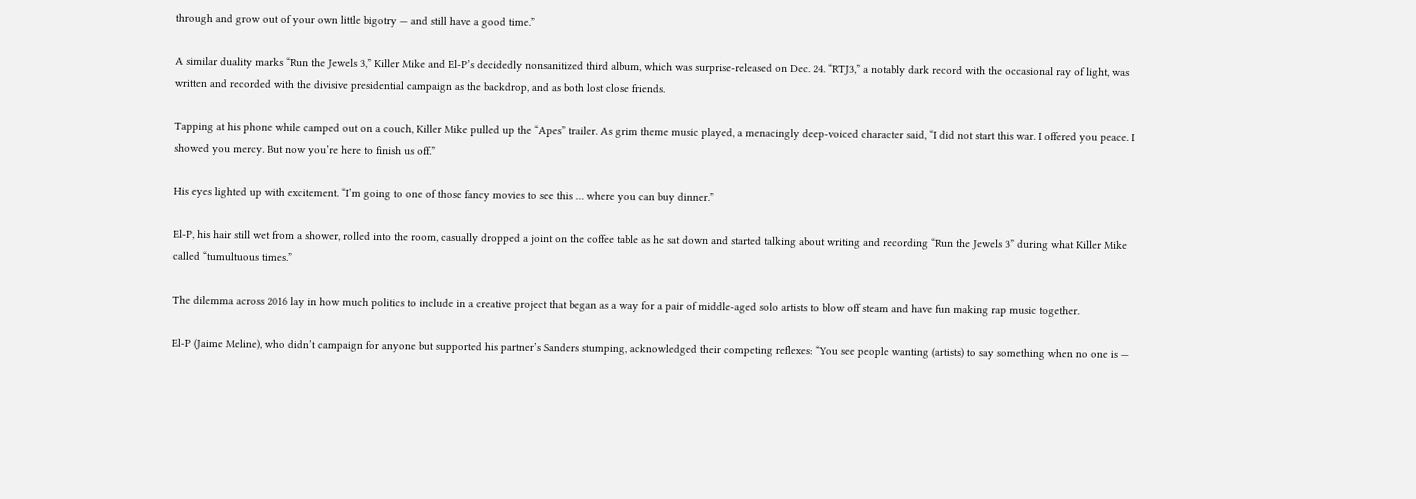through and grow out of your own little bigotry — and still have a good time.”

A similar duality marks “Run the Jewels 3,” Killer Mike and El-P’s decidedly nonsanitized third album, which was surprise-released on Dec. 24. “RTJ3,” a notably dark record with the occasional ray of light, was written and recorded with the divisive presidential campaign as the backdrop, and as both lost close friends.

Tapping at his phone while camped out on a couch, Killer Mike pulled up the “Apes” trailer. As grim theme music played, a menacingly deep-voiced character said, “I did not start this war. I offered you peace. I showed you mercy. But now you’re here to finish us off.”

His eyes lighted up with excitement. “I’m going to one of those fancy movies to see this … where you can buy dinner.”

El-P, his hair still wet from a shower, rolled into the room, casually dropped a joint on the coffee table as he sat down and started talking about writing and recording “Run the Jewels 3” during what Killer Mike called “tumultuous times.”

The dilemma across 2016 lay in how much politics to include in a creative project that began as a way for a pair of middle-aged solo artists to blow off steam and have fun making rap music together.

El-P (Jaime Meline), who didn’t campaign for anyone but supported his partner’s Sanders stumping, acknowledged their competing reflexes: “You see people wanting (artists) to say something when no one is —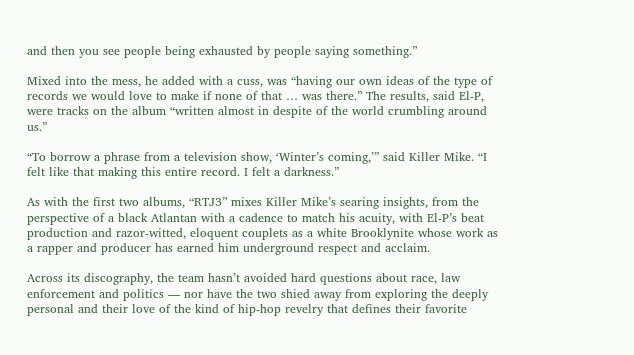and then you see people being exhausted by people saying something.”

Mixed into the mess, he added with a cuss, was “having our own ideas of the type of records we would love to make if none of that … was there.” The results, said El-P, were tracks on the album “written almost in despite of the world crumbling around us.”

“To borrow a phrase from a television show, ‘Winter’s coming,’” said Killer Mike. “I felt like that making this entire record. I felt a darkness.”

As with the first two albums, “RTJ3” mixes Killer Mike’s searing insights, from the perspective of a black Atlantan with a cadence to match his acuity, with El-P’s beat production and razor-witted, eloquent couplets as a white Brooklynite whose work as a rapper and producer has earned him underground respect and acclaim.

Across its discography, the team hasn’t avoided hard questions about race, law enforcement and politics — nor have the two shied away from exploring the deeply personal and their love of the kind of hip-hop revelry that defines their favorite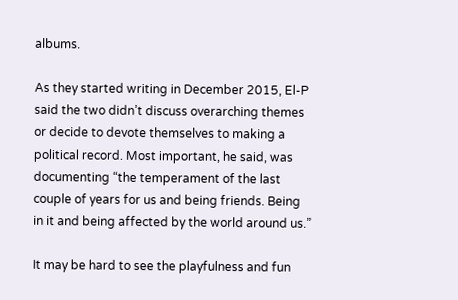albums.

As they started writing in December 2015, El-P said the two didn’t discuss overarching themes or decide to devote themselves to making a political record. Most important, he said, was documenting “the temperament of the last couple of years for us and being friends. Being in it and being affected by the world around us.”

It may be hard to see the playfulness and fun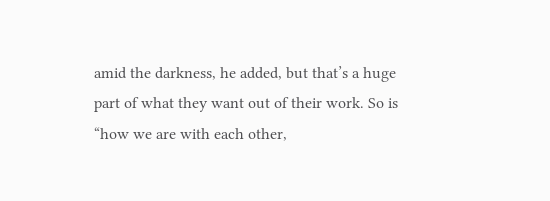amid the darkness, he added, but that’s a huge part of what they want out of their work. So is “how we are with each other,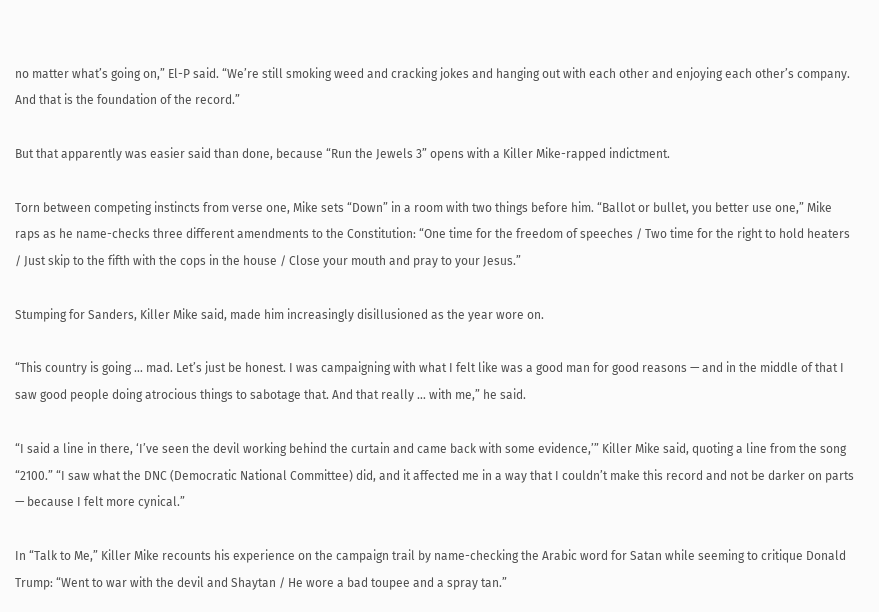no matter what’s going on,” El-P said. “We’re still smoking weed and cracking jokes and hanging out with each other and enjoying each other’s company. And that is the foundation of the record.”

But that apparently was easier said than done, because “Run the Jewels 3” opens with a Killer Mike-rapped indictment.

Torn between competing instincts from verse one, Mike sets “Down” in a room with two things before him. “Ballot or bullet, you better use one,” Mike raps as he name-checks three different amendments to the Constitution: “One time for the freedom of speeches / Two time for the right to hold heaters / Just skip to the fifth with the cops in the house / Close your mouth and pray to your Jesus.”

Stumping for Sanders, Killer Mike said, made him increasingly disillusioned as the year wore on.

“This country is going … mad. Let’s just be honest. I was campaigning with what I felt like was a good man for good reasons — and in the middle of that I saw good people doing atrocious things to sabotage that. And that really … with me,” he said.

“I said a line in there, ‘I’ve seen the devil working behind the curtain and came back with some evidence,’” Killer Mike said, quoting a line from the song “2100.” “I saw what the DNC (Democratic National Committee) did, and it affected me in a way that I couldn’t make this record and not be darker on parts — because I felt more cynical.”

In “Talk to Me,” Killer Mike recounts his experience on the campaign trail by name-checking the Arabic word for Satan while seeming to critique Donald Trump: “Went to war with the devil and Shaytan / He wore a bad toupee and a spray tan.”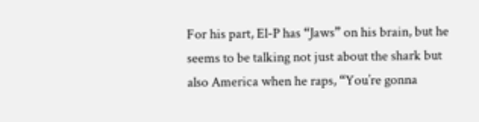For his part, El-P has “Jaws” on his brain, but he seems to be talking not just about the shark but also America when he raps, “You’re gonna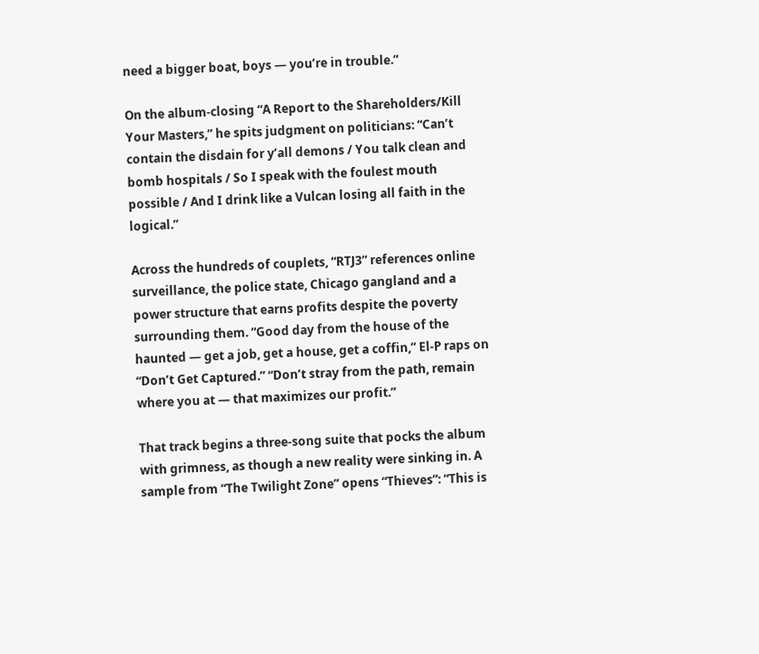need a bigger boat, boys — you’re in trouble.”

On the album-closing “A Report to the Shareholders/Kill Your Masters,” he spits judgment on politicians: “Can’t contain the disdain for y’all demons / You talk clean and bomb hospitals / So I speak with the foulest mouth possible / And I drink like a Vulcan losing all faith in the logical.”

Across the hundreds of couplets, “RTJ3” references online surveillance, the police state, Chicago gangland and a power structure that earns profits despite the poverty surrounding them. “Good day from the house of the haunted — get a job, get a house, get a coffin,” El-P raps on “Don’t Get Captured.” “Don’t stray from the path, remain where you at — that maximizes our profit.”

That track begins a three-song suite that pocks the album with grimness, as though a new reality were sinking in. A sample from “The Twilight Zone” opens “Thieves”: “This is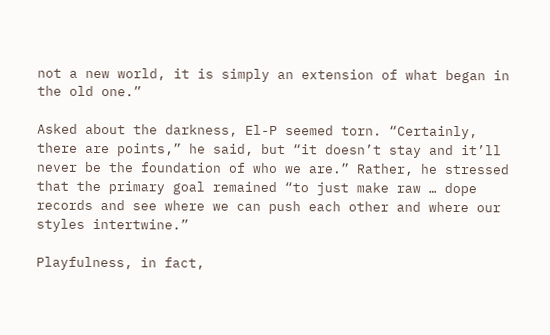not a new world, it is simply an extension of what began in the old one.”

Asked about the darkness, El-P seemed torn. “Certainly, there are points,” he said, but “it doesn’t stay and it’ll never be the foundation of who we are.” Rather, he stressed that the primary goal remained “to just make raw … dope records and see where we can push each other and where our styles intertwine.”

Playfulness, in fact,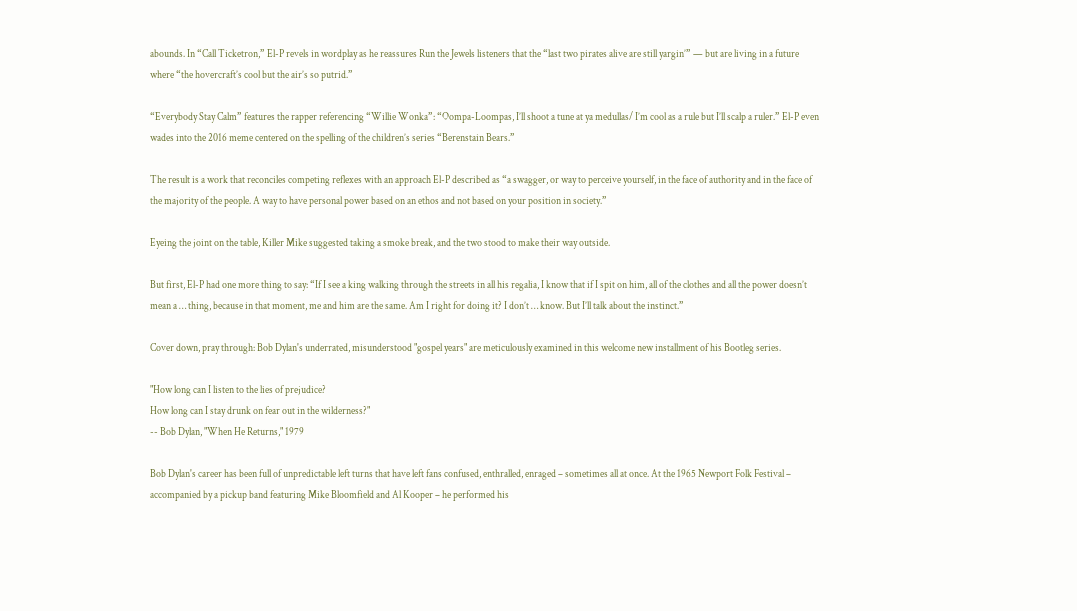abounds. In “Call Ticketron,” El-P revels in wordplay as he reassures Run the Jewels listeners that the “last two pirates alive are still yargin’” — but are living in a future where “the hovercraft’s cool but the air’s so putrid.”

“Everybody Stay Calm” features the rapper referencing “Willie Wonka”: “Oompa-Loompas, I’ll shoot a tune at ya medullas/ I’m cool as a rule but I’ll scalp a ruler.” El-P even wades into the 2016 meme centered on the spelling of the children’s series “Berenstain Bears.”

The result is a work that reconciles competing reflexes with an approach El-P described as “a swagger, or way to perceive yourself, in the face of authority and in the face of the majority of the people. A way to have personal power based on an ethos and not based on your position in society.”

Eyeing the joint on the table, Killer Mike suggested taking a smoke break, and the two stood to make their way outside.

But first, El-P had one more thing to say: “If I see a king walking through the streets in all his regalia, I know that if I spit on him, all of the clothes and all the power doesn’t mean a … thing, because in that moment, me and him are the same. Am I right for doing it? I don’t … know. But I’ll talk about the instinct.”

Cover down, pray through: Bob Dylan's underrated, misunderstood "gospel years" are meticulously examined in this welcome new installment of his Bootleg series.

"How long can I listen to the lies of prejudice?
How long can I stay drunk on fear out in the wilderness?"
-- Bob Dylan, "When He Returns," 1979

Bob Dylan's career has been full of unpredictable left turns that have left fans confused, enthralled, enraged – sometimes all at once. At the 1965 Newport Folk Festival – accompanied by a pickup band featuring Mike Bloomfield and Al Kooper – he performed his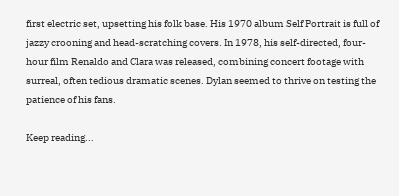first electric set, upsetting his folk base. His 1970 album Self Portrait is full of jazzy crooning and head-scratching covers. In 1978, his self-directed, four-hour film Renaldo and Clara was released, combining concert footage with surreal, often tedious dramatic scenes. Dylan seemed to thrive on testing the patience of his fans.

Keep reading...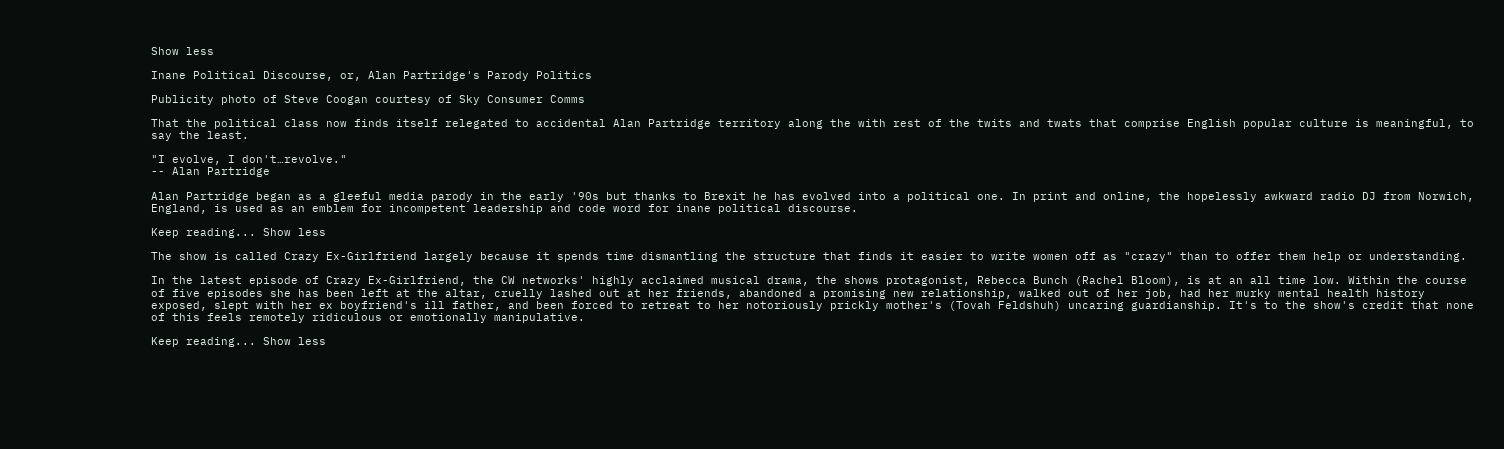Show less

Inane Political Discourse, or, Alan Partridge's Parody Politics

Publicity photo of Steve Coogan courtesy of Sky Consumer Comms

That the political class now finds itself relegated to accidental Alan Partridge territory along the with rest of the twits and twats that comprise English popular culture is meaningful, to say the least.

"I evolve, I don't…revolve."
-- Alan Partridge

Alan Partridge began as a gleeful media parody in the early '90s but thanks to Brexit he has evolved into a political one. In print and online, the hopelessly awkward radio DJ from Norwich, England, is used as an emblem for incompetent leadership and code word for inane political discourse.

Keep reading... Show less

The show is called Crazy Ex-Girlfriend largely because it spends time dismantling the structure that finds it easier to write women off as "crazy" than to offer them help or understanding.

In the latest episode of Crazy Ex-Girlfriend, the CW networks' highly acclaimed musical drama, the shows protagonist, Rebecca Bunch (Rachel Bloom), is at an all time low. Within the course of five episodes she has been left at the altar, cruelly lashed out at her friends, abandoned a promising new relationship, walked out of her job, had her murky mental health history exposed, slept with her ex boyfriend's ill father, and been forced to retreat to her notoriously prickly mother's (Tovah Feldshuh) uncaring guardianship. It's to the show's credit that none of this feels remotely ridiculous or emotionally manipulative.

Keep reading... Show less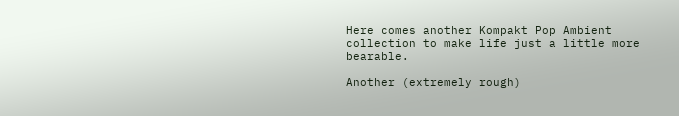Here comes another Kompakt Pop Ambient collection to make life just a little more bearable.

Another (extremely rough)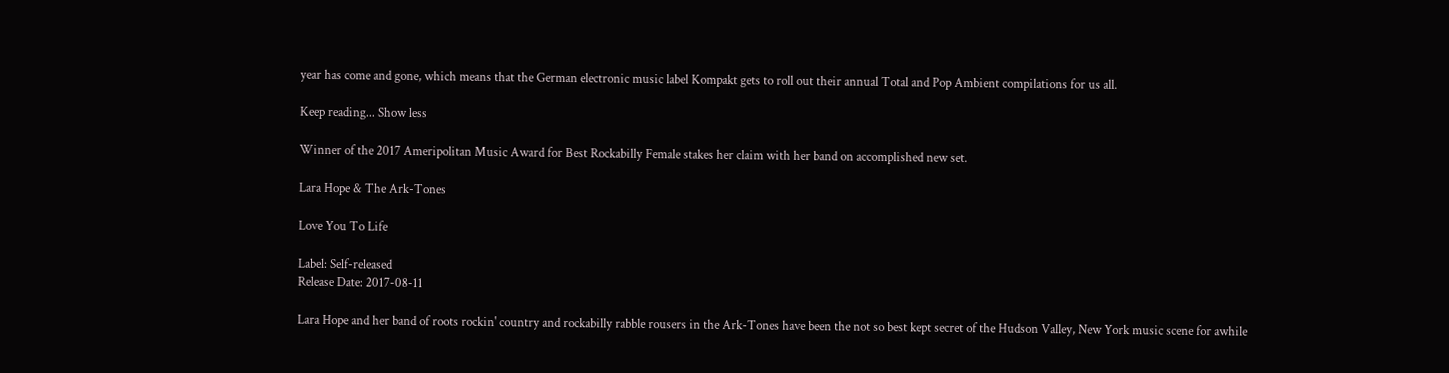year has come and gone, which means that the German electronic music label Kompakt gets to roll out their annual Total and Pop Ambient compilations for us all.

Keep reading... Show less

Winner of the 2017 Ameripolitan Music Award for Best Rockabilly Female stakes her claim with her band on accomplished new set.

Lara Hope & The Ark-Tones

Love You To Life

Label: Self-released
Release Date: 2017-08-11

Lara Hope and her band of roots rockin' country and rockabilly rabble rousers in the Ark-Tones have been the not so best kept secret of the Hudson Valley, New York music scene for awhile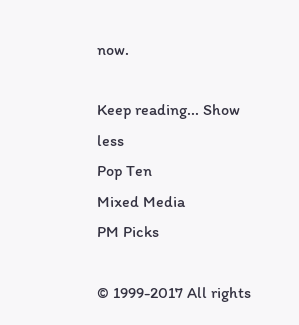now.

Keep reading... Show less
Pop Ten
Mixed Media
PM Picks

© 1999-2017 All rights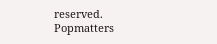reserved.
Popmatters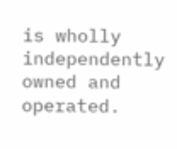is wholly independently owned and operated.